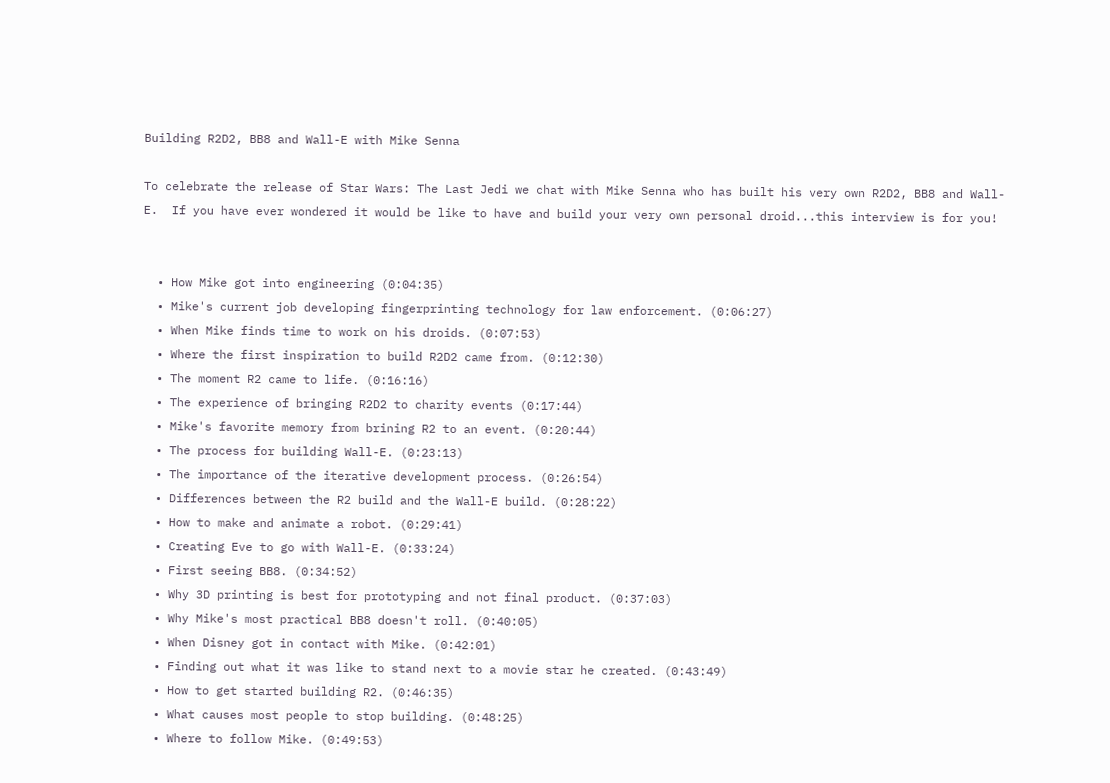Building R2D2, BB8 and Wall-E with Mike Senna

To celebrate the release of Star Wars: The Last Jedi we chat with Mike Senna who has built his very own R2D2, BB8 and Wall-E.  If you have ever wondered it would be like to have and build your very own personal droid...this interview is for you!


  • How Mike got into engineering (0:04:35)
  • Mike's current job developing fingerprinting technology for law enforcement. (0:06:27)
  • When Mike finds time to work on his droids. (0:07:53)
  • Where the first inspiration to build R2D2 came from. (0:12:30)
  • The moment R2 came to life. (0:16:16)
  • The experience of bringing R2D2 to charity events (0:17:44)
  • Mike's favorite memory from brining R2 to an event. (0:20:44)
  • The process for building Wall-E. (0:23:13)
  • The importance of the iterative development process. (0:26:54)
  • Differences between the R2 build and the Wall-E build. (0:28:22)
  • How to make and animate a robot. (0:29:41)
  • Creating Eve to go with Wall-E. (0:33:24)
  • First seeing BB8. (0:34:52)
  • Why 3D printing is best for prototyping and not final product. (0:37:03)
  • Why Mike's most practical BB8 doesn't roll. (0:40:05)
  • When Disney got in contact with Mike. (0:42:01)
  • Finding out what it was like to stand next to a movie star he created. (0:43:49)
  • How to get started building R2. (0:46:35)
  • What causes most people to stop building. (0:48:25)
  • Where to follow Mike. (0:49:53)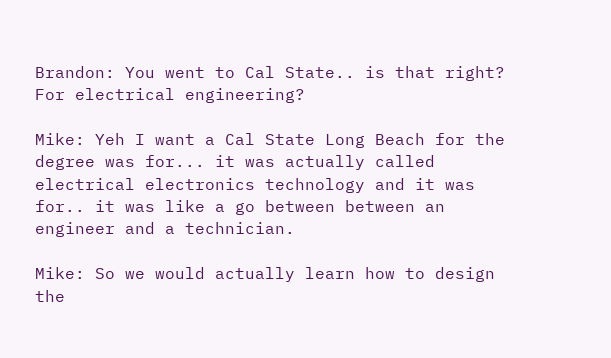Brandon: You went to Cal State.. is that right? For electrical engineering?

Mike: Yeh I want a Cal State Long Beach for the degree was for... it was actually called electrical electronics technology and it was for.. it was like a go between between an engineer and a technician.

Mike: So we would actually learn how to design the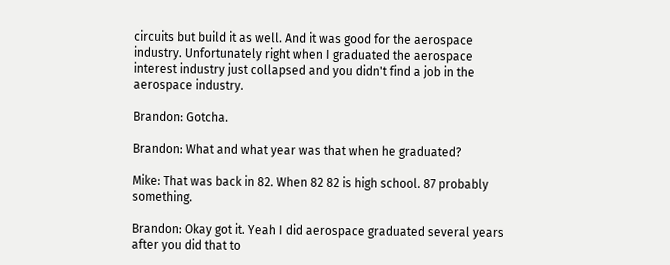circuits but build it as well. And it was good for the aerospace industry. Unfortunately right when I graduated the aerospace interest industry just collapsed and you didn't find a job in the aerospace industry.

Brandon: Gotcha.

Brandon: What and what year was that when he graduated?

Mike: That was back in 82. When 82 82 is high school. 87 probably something.

Brandon: Okay got it. Yeah I did aerospace graduated several years after you did that to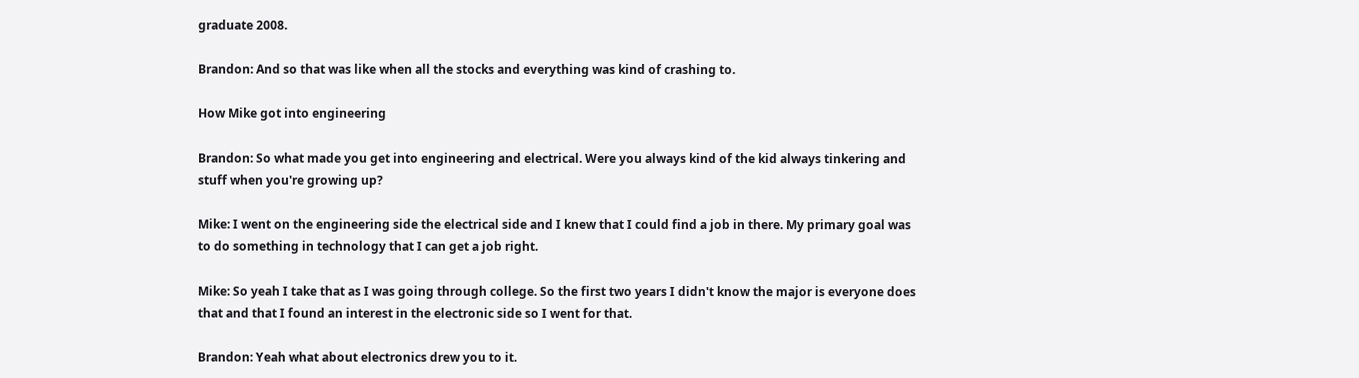graduate 2008.

Brandon: And so that was like when all the stocks and everything was kind of crashing to.

How Mike got into engineering

Brandon: So what made you get into engineering and electrical. Were you always kind of the kid always tinkering and stuff when you're growing up?

Mike: I went on the engineering side the electrical side and I knew that I could find a job in there. My primary goal was to do something in technology that I can get a job right.

Mike: So yeah I take that as I was going through college. So the first two years I didn't know the major is everyone does that and that I found an interest in the electronic side so I went for that.

Brandon: Yeah what about electronics drew you to it.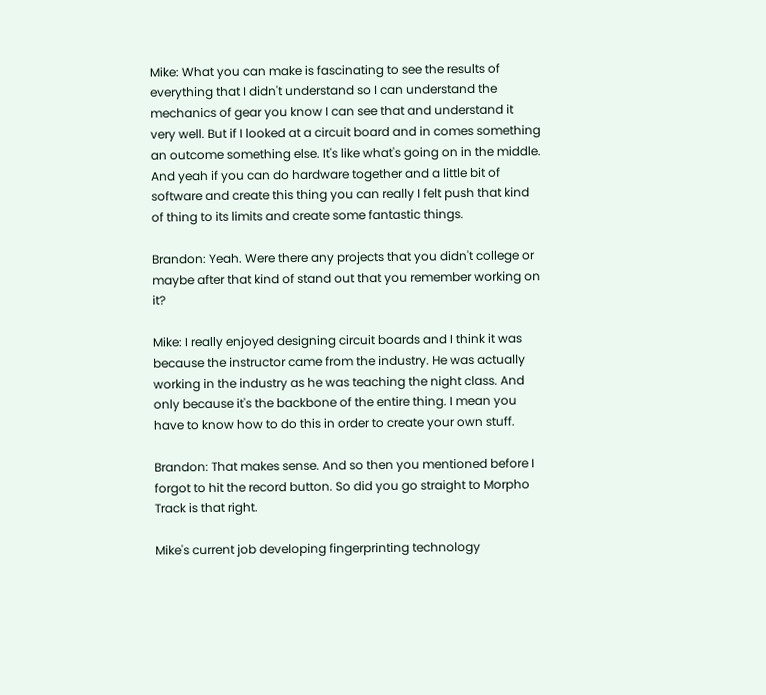Mike: What you can make is fascinating to see the results of everything that I didn't understand so I can understand the mechanics of gear you know I can see that and understand it very well. But if I looked at a circuit board and in comes something an outcome something else. It's like what's going on in the middle. And yeah if you can do hardware together and a little bit of software and create this thing you can really I felt push that kind of thing to its limits and create some fantastic things.

Brandon: Yeah. Were there any projects that you didn't college or maybe after that kind of stand out that you remember working on it?

Mike: I really enjoyed designing circuit boards and I think it was because the instructor came from the industry. He was actually working in the industry as he was teaching the night class. And only because it's the backbone of the entire thing. I mean you have to know how to do this in order to create your own stuff.

Brandon: That makes sense. And so then you mentioned before I forgot to hit the record button. So did you go straight to Morpho Track is that right.

Mike's current job developing fingerprinting technology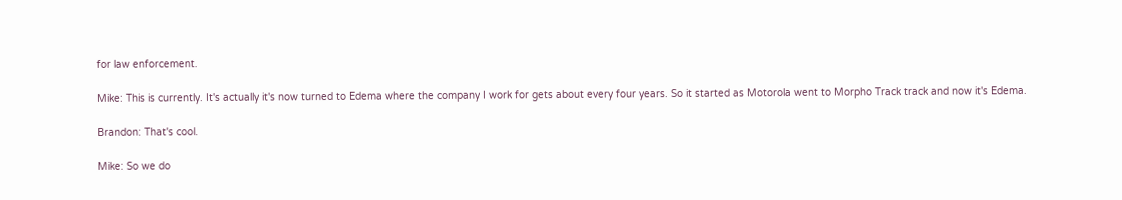for law enforcement.

Mike: This is currently. It's actually it's now turned to Edema where the company I work for gets about every four years. So it started as Motorola went to Morpho Track track and now it's Edema.

Brandon: That's cool.

Mike: So we do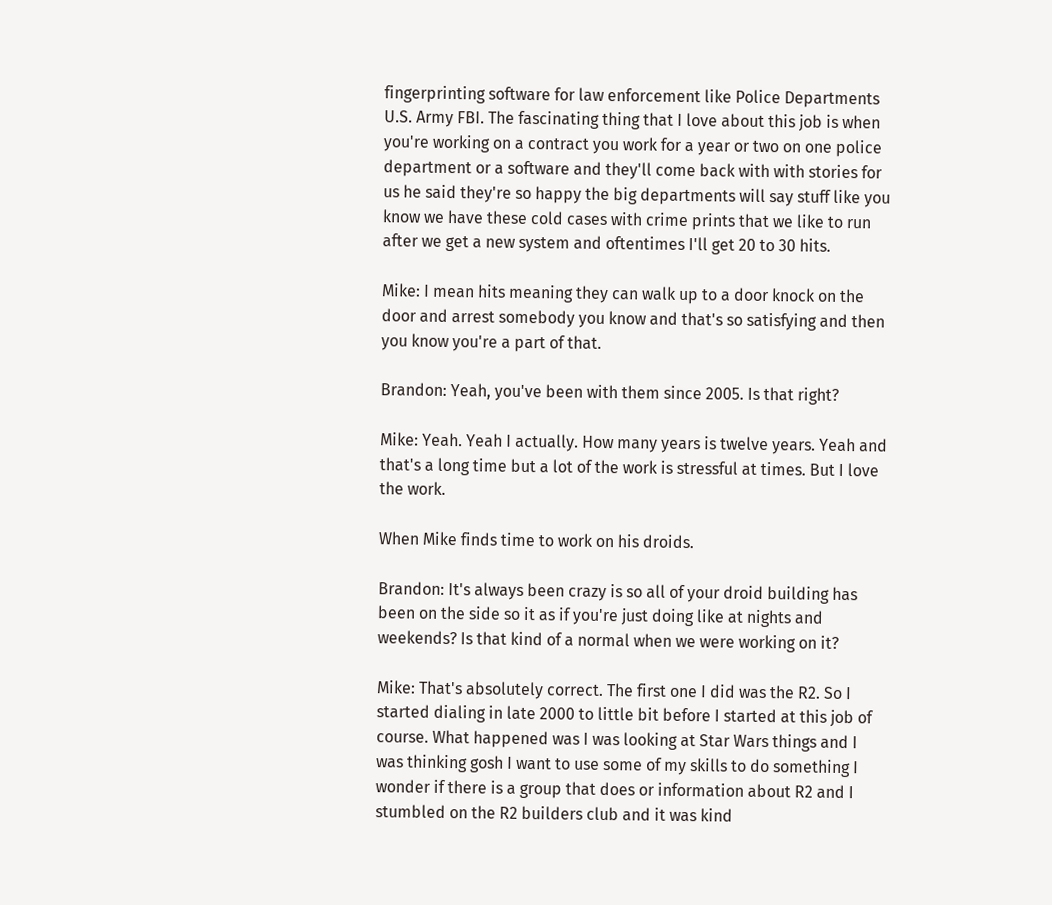fingerprinting software for law enforcement like Police Departments U.S. Army FBI. The fascinating thing that I love about this job is when you're working on a contract you work for a year or two on one police department or a software and they'll come back with with stories for us he said they're so happy the big departments will say stuff like you know we have these cold cases with crime prints that we like to run after we get a new system and oftentimes I'll get 20 to 30 hits.

Mike: I mean hits meaning they can walk up to a door knock on the door and arrest somebody you know and that's so satisfying and then you know you're a part of that.

Brandon: Yeah, you've been with them since 2005. Is that right?

Mike: Yeah. Yeah I actually. How many years is twelve years. Yeah and that's a long time but a lot of the work is stressful at times. But I love the work.

When Mike finds time to work on his droids.

Brandon: It's always been crazy is so all of your droid building has been on the side so it as if you're just doing like at nights and weekends? Is that kind of a normal when we were working on it?

Mike: That's absolutely correct. The first one I did was the R2. So I started dialing in late 2000 to little bit before I started at this job of course. What happened was I was looking at Star Wars things and I was thinking gosh I want to use some of my skills to do something I wonder if there is a group that does or information about R2 and I stumbled on the R2 builders club and it was kind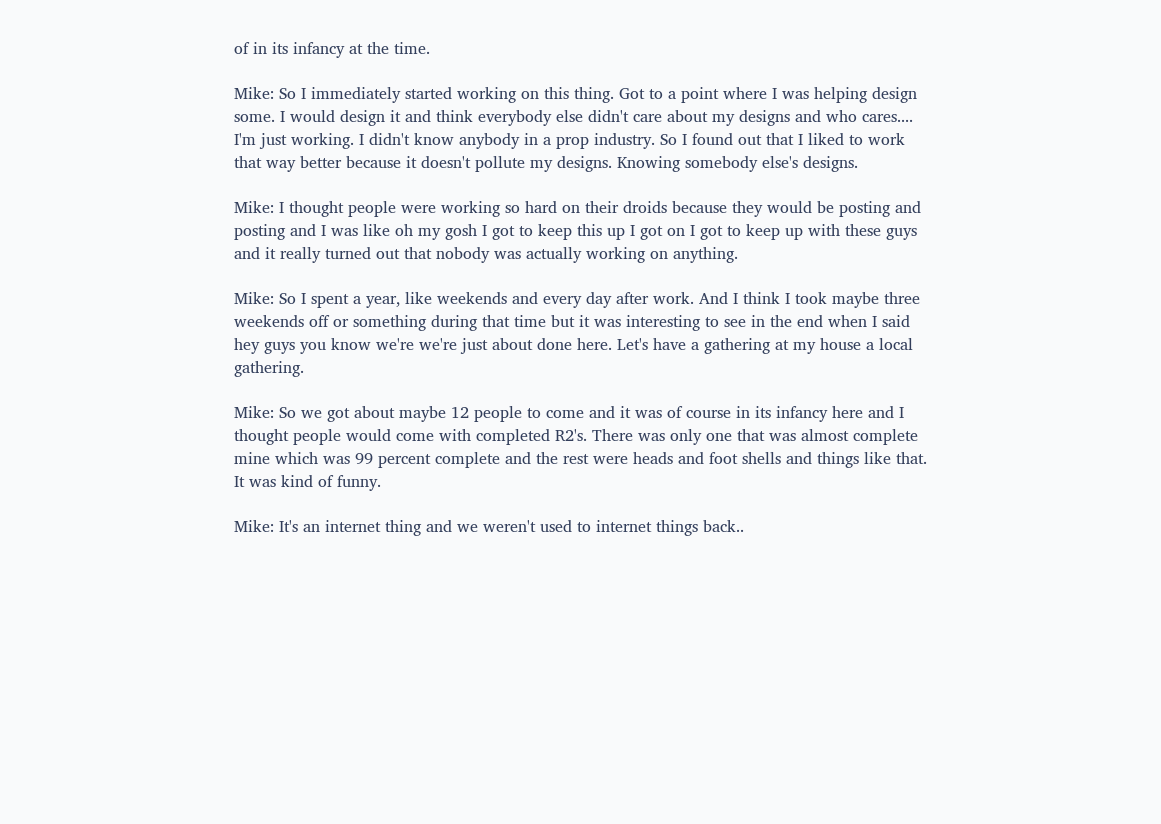of in its infancy at the time.

Mike: So I immediately started working on this thing. Got to a point where I was helping design some. I would design it and think everybody else didn't care about my designs and who cares.... I'm just working. I didn't know anybody in a prop industry. So I found out that I liked to work that way better because it doesn't pollute my designs. Knowing somebody else's designs.

Mike: I thought people were working so hard on their droids because they would be posting and posting and I was like oh my gosh I got to keep this up I got on I got to keep up with these guys and it really turned out that nobody was actually working on anything.

Mike: So I spent a year, like weekends and every day after work. And I think I took maybe three weekends off or something during that time but it was interesting to see in the end when I said hey guys you know we're we're just about done here. Let's have a gathering at my house a local gathering.

Mike: So we got about maybe 12 people to come and it was of course in its infancy here and I thought people would come with completed R2's. There was only one that was almost complete mine which was 99 percent complete and the rest were heads and foot shells and things like that. It was kind of funny.

Mike: It's an internet thing and we weren't used to internet things back..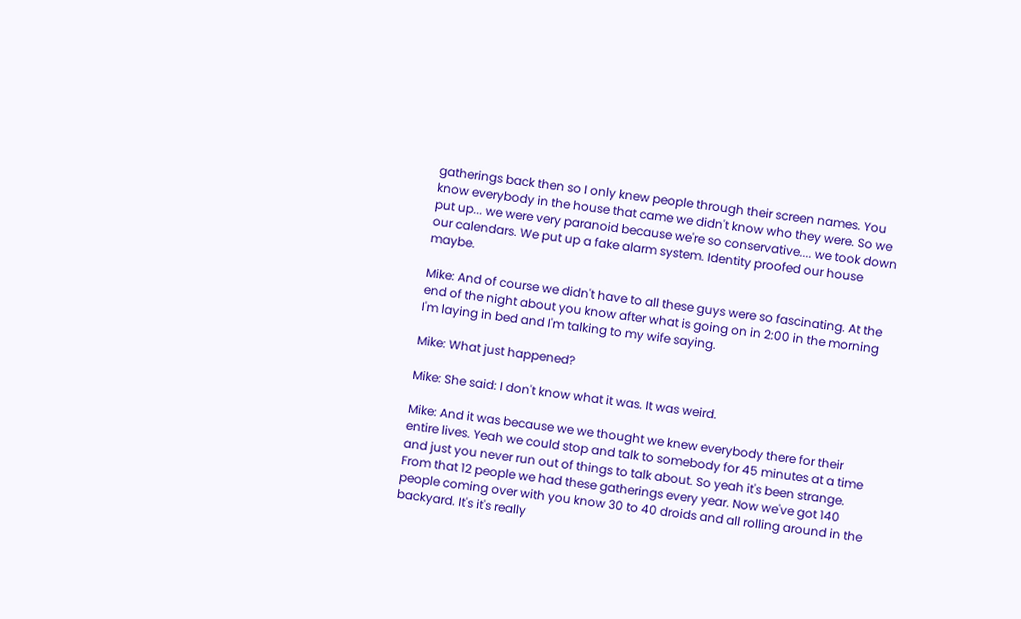gatherings back then so I only knew people through their screen names. You know everybody in the house that came we didn't know who they were. So we put up... we were very paranoid because we're so conservative.... we took down our calendars. We put up a fake alarm system. Identity proofed our house maybe.

Mike: And of course we didn't have to all these guys were so fascinating. At the end of the night about you know after what is going on in 2:00 in the morning I'm laying in bed and I'm talking to my wife saying.

Mike: What just happened?

Mike: She said: I don't know what it was. It was weird.

Mike: And it was because we we thought we knew everybody there for their entire lives. Yeah we could stop and talk to somebody for 45 minutes at a time and just you never run out of things to talk about. So yeah it's been strange. From that 12 people we had these gatherings every year. Now we've got 140 people coming over with you know 30 to 40 droids and all rolling around in the backyard. It's it's really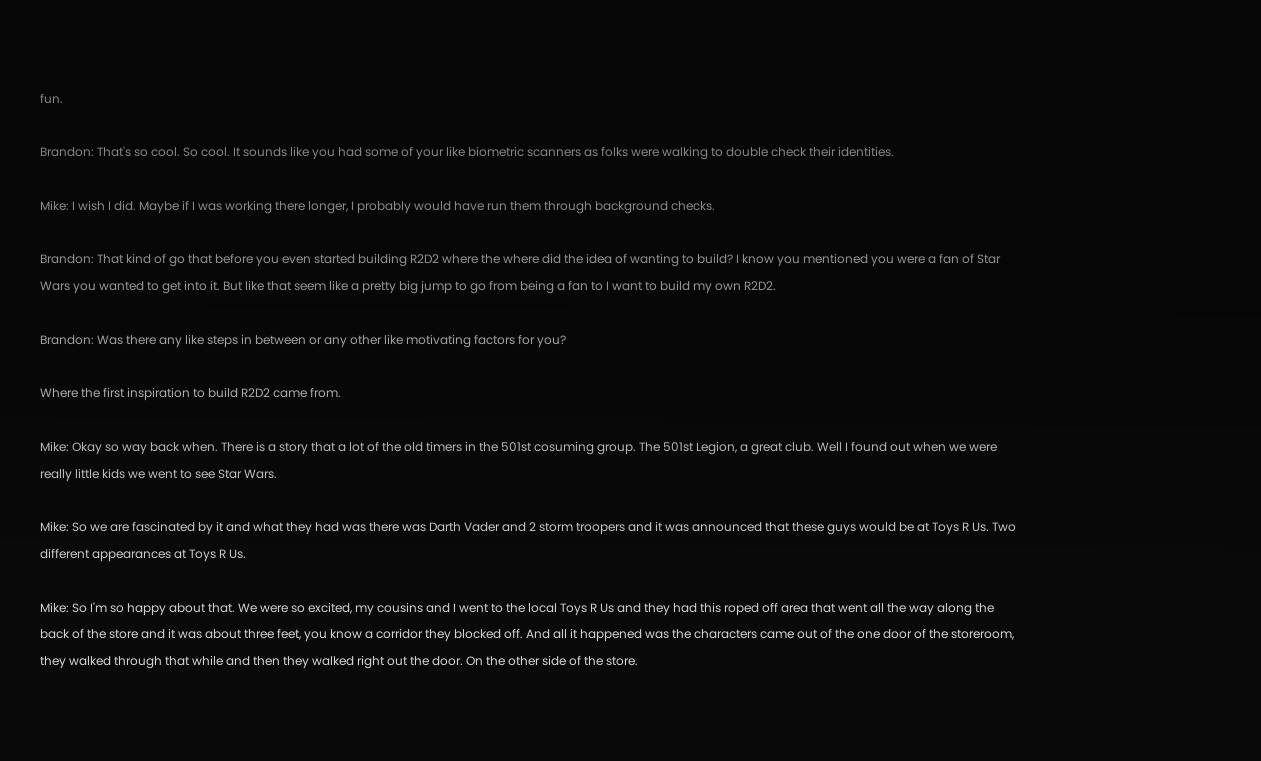fun.

Brandon: That's so cool. So cool. It sounds like you had some of your like biometric scanners as folks were walking to double check their identities.

Mike: I wish I did. Maybe if I was working there longer, I probably would have run them through background checks.

Brandon: That kind of go that before you even started building R2D2 where the where did the idea of wanting to build? I know you mentioned you were a fan of Star Wars you wanted to get into it. But like that seem like a pretty big jump to go from being a fan to I want to build my own R2D2.

Brandon: Was there any like steps in between or any other like motivating factors for you?

Where the first inspiration to build R2D2 came from.

Mike: Okay so way back when. There is a story that a lot of the old timers in the 501st cosuming group. The 501st Legion, a great club. Well I found out when we were really little kids we went to see Star Wars.

Mike: So we are fascinated by it and what they had was there was Darth Vader and 2 storm troopers and it was announced that these guys would be at Toys R Us. Two different appearances at Toys R Us.

Mike: So I'm so happy about that. We were so excited, my cousins and I went to the local Toys R Us and they had this roped off area that went all the way along the back of the store and it was about three feet, you know a corridor they blocked off. And all it happened was the characters came out of the one door of the storeroom, they walked through that while and then they walked right out the door. On the other side of the store.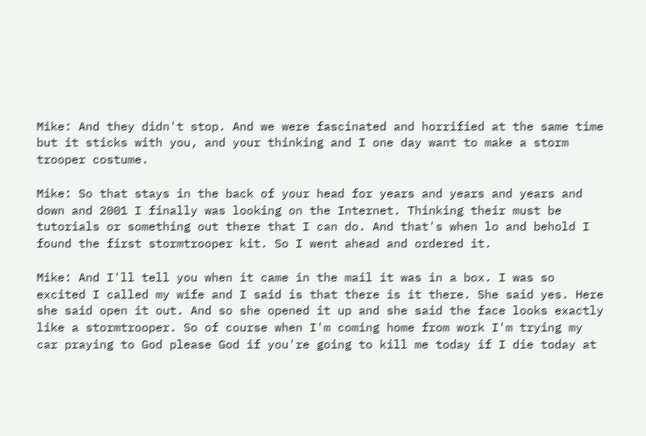Mike: And they didn't stop. And we were fascinated and horrified at the same time but it sticks with you, and your thinking and I one day want to make a storm trooper costume.

Mike: So that stays in the back of your head for years and years and years and down and 2001 I finally was looking on the Internet. Thinking their must be tutorials or something out there that I can do. And that's when lo and behold I found the first stormtrooper kit. So I went ahead and ordered it.

Mike: And I'll tell you when it came in the mail it was in a box. I was so excited I called my wife and I said is that there is it there. She said yes. Here she said open it out. And so she opened it up and she said the face looks exactly like a stormtrooper. So of course when I'm coming home from work I'm trying my car praying to God please God if you're going to kill me today if I die today at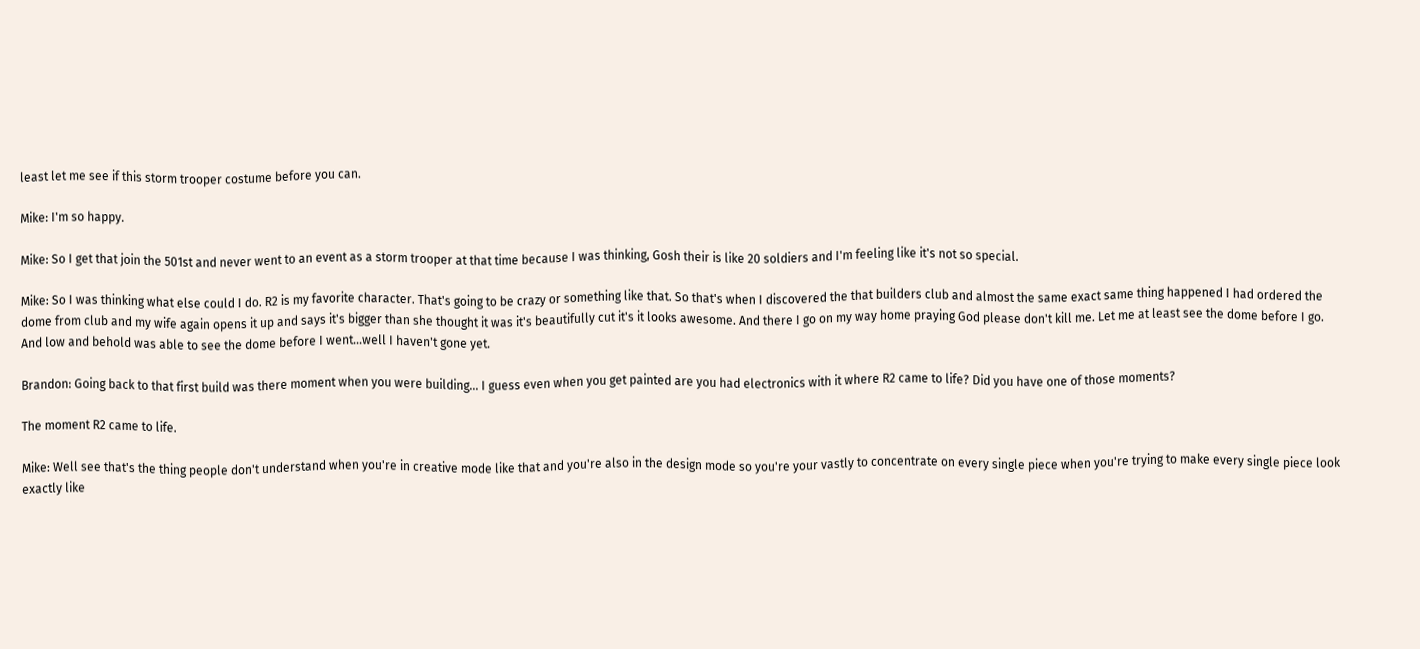least let me see if this storm trooper costume before you can.

Mike: I'm so happy.

Mike: So I get that join the 501st and never went to an event as a storm trooper at that time because I was thinking, Gosh their is like 20 soldiers and I'm feeling like it's not so special.

Mike: So I was thinking what else could I do. R2 is my favorite character. That's going to be crazy or something like that. So that's when I discovered the that builders club and almost the same exact same thing happened I had ordered the dome from club and my wife again opens it up and says it's bigger than she thought it was it's beautifully cut it's it looks awesome. And there I go on my way home praying God please don't kill me. Let me at least see the dome before I go. And low and behold was able to see the dome before I went...well I haven't gone yet.

Brandon: Going back to that first build was there moment when you were building... I guess even when you get painted are you had electronics with it where R2 came to life? Did you have one of those moments?

The moment R2 came to life.

Mike: Well see that's the thing people don't understand when you're in creative mode like that and you're also in the design mode so you're your vastly to concentrate on every single piece when you're trying to make every single piece look exactly like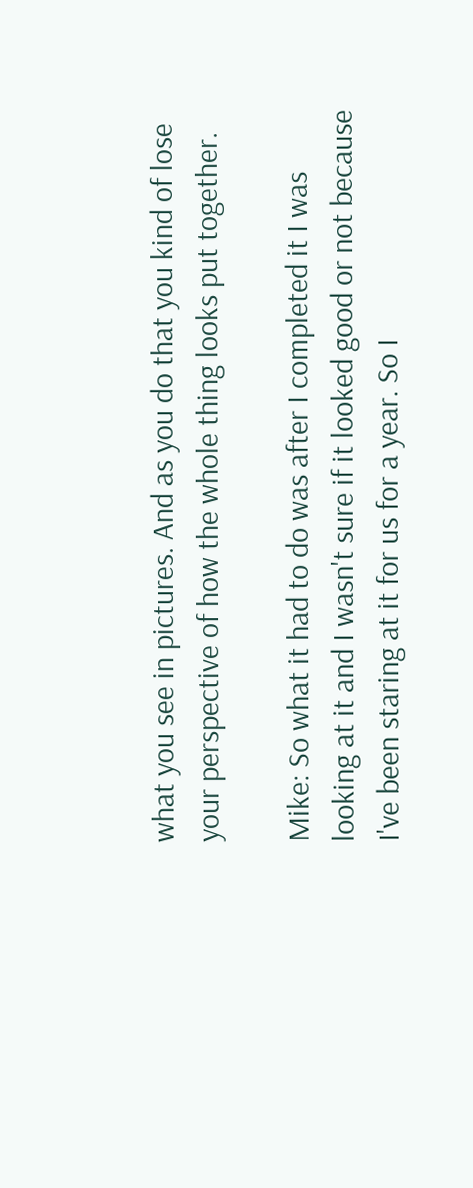what you see in pictures. And as you do that you kind of lose your perspective of how the whole thing looks put together.

Mike: So what it had to do was after I completed it I was looking at it and I wasn't sure if it looked good or not because I've been staring at it for us for a year. So I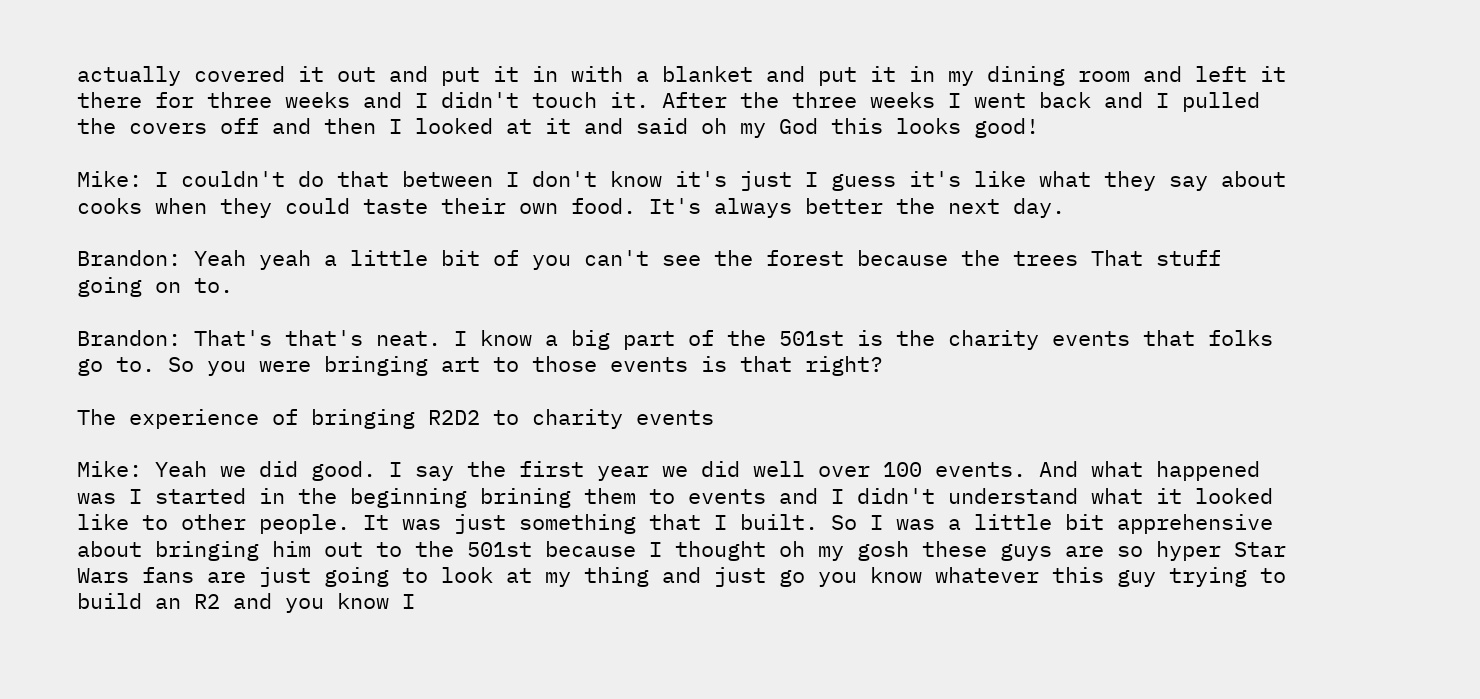actually covered it out and put it in with a blanket and put it in my dining room and left it there for three weeks and I didn't touch it. After the three weeks I went back and I pulled the covers off and then I looked at it and said oh my God this looks good!

Mike: I couldn't do that between I don't know it's just I guess it's like what they say about cooks when they could taste their own food. It's always better the next day.

Brandon: Yeah yeah a little bit of you can't see the forest because the trees That stuff going on to.

Brandon: That's that's neat. I know a big part of the 501st is the charity events that folks go to. So you were bringing art to those events is that right?

The experience of bringing R2D2 to charity events

Mike: Yeah we did good. I say the first year we did well over 100 events. And what happened was I started in the beginning brining them to events and I didn't understand what it looked like to other people. It was just something that I built. So I was a little bit apprehensive about bringing him out to the 501st because I thought oh my gosh these guys are so hyper Star Wars fans are just going to look at my thing and just go you know whatever this guy trying to build an R2 and you know I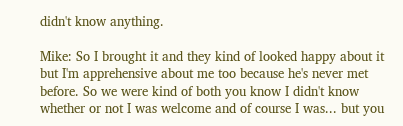didn't know anything.

Mike: So I brought it and they kind of looked happy about it but I'm apprehensive about me too because he's never met before. So we were kind of both you know I didn't know whether or not I was welcome and of course I was... but you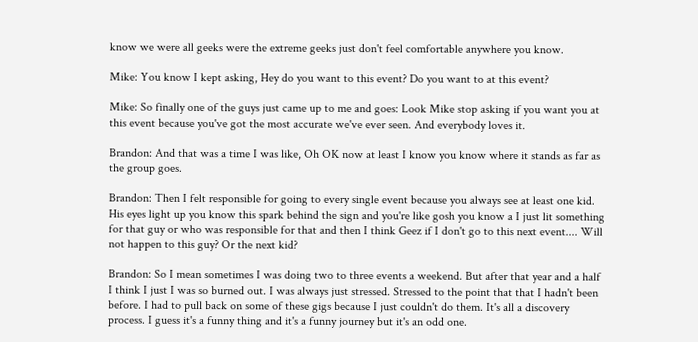know we were all geeks were the extreme geeks just don't feel comfortable anywhere you know.

Mike: You know I kept asking, Hey do you want to this event? Do you want to at this event?

Mike: So finally one of the guys just came up to me and goes: Look Mike stop asking if you want you at this event because you've got the most accurate we've ever seen. And everybody loves it.

Brandon: And that was a time I was like, Oh OK now at least I know you know where it stands as far as the group goes.

Brandon: Then I felt responsible for going to every single event because you always see at least one kid. His eyes light up you know this spark behind the sign and you're like gosh you know a I just lit something for that guy or who was responsible for that and then I think Geez if I don't go to this next event.... Will not happen to this guy? Or the next kid?

Brandon: So I mean sometimes I was doing two to three events a weekend. But after that year and a half I think I just I was so burned out. I was always just stressed. Stressed to the point that that I hadn't been before. I had to pull back on some of these gigs because I just couldn't do them. It's all a discovery process. I guess it's a funny thing and it's a funny journey but it's an odd one.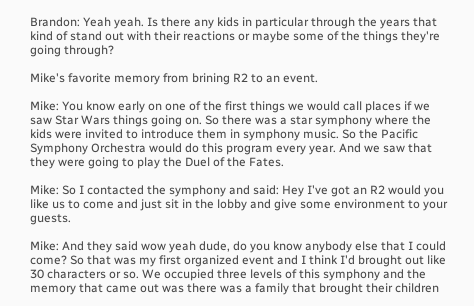Brandon: Yeah yeah. Is there any kids in particular through the years that kind of stand out with their reactions or maybe some of the things they're going through?

Mike's favorite memory from brining R2 to an event.

Mike: You know early on one of the first things we would call places if we saw Star Wars things going on. So there was a star symphony where the kids were invited to introduce them in symphony music. So the Pacific Symphony Orchestra would do this program every year. And we saw that they were going to play the Duel of the Fates.

Mike: So I contacted the symphony and said: Hey I've got an R2 would you like us to come and just sit in the lobby and give some environment to your guests.

Mike: And they said wow yeah dude, do you know anybody else that I could come? So that was my first organized event and I think I'd brought out like 30 characters or so. We occupied three levels of this symphony and the memory that came out was there was a family that brought their children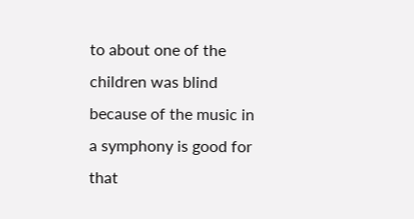to about one of the children was blind because of the music in a symphony is good for that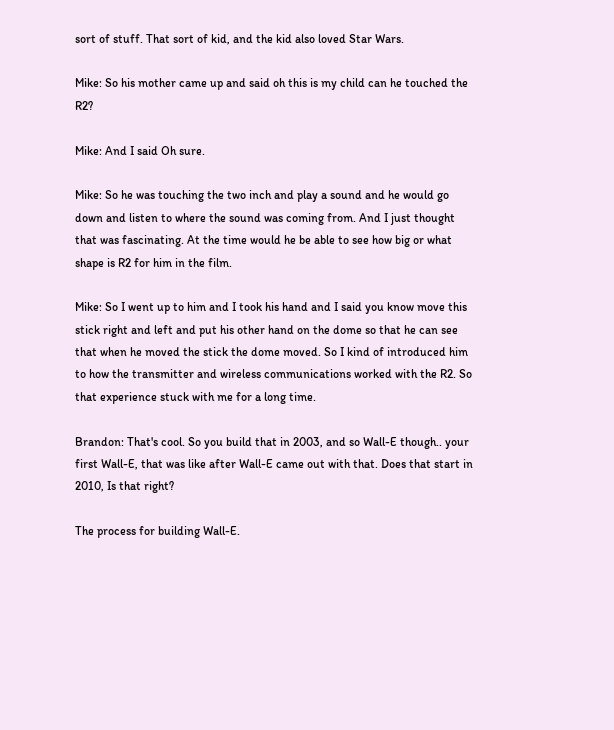sort of stuff. That sort of kid, and the kid also loved Star Wars.

Mike: So his mother came up and said oh this is my child can he touched the R2?

Mike: And I said Oh sure.

Mike: So he was touching the two inch and play a sound and he would go down and listen to where the sound was coming from. And I just thought that was fascinating. At the time would he be able to see how big or what shape is R2 for him in the film.

Mike: So I went up to him and I took his hand and I said you know move this stick right and left and put his other hand on the dome so that he can see that when he moved the stick the dome moved. So I kind of introduced him to how the transmitter and wireless communications worked with the R2. So that experience stuck with me for a long time.

Brandon: That's cool. So you build that in 2003, and so Wall-E though.. your first Wall-E, that was like after Wall-E came out with that. Does that start in 2010, Is that right?

The process for building Wall-E.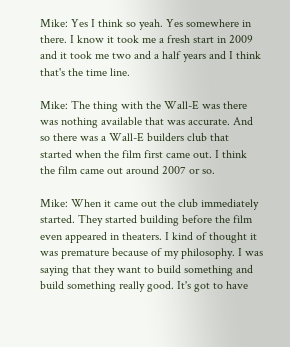Mike: Yes I think so yeah. Yes somewhere in there. I know it took me a fresh start in 2009 and it took me two and a half years and I think that's the time line.

Mike: The thing with the Wall-E was there was nothing available that was accurate. And so there was a Wall-E builders club that started when the film first came out. I think the film came out around 2007 or so.

Mike: When it came out the club immediately started. They started building before the film even appeared in theaters. I kind of thought it was premature because of my philosophy. I was saying that they want to build something and build something really good. It's got to have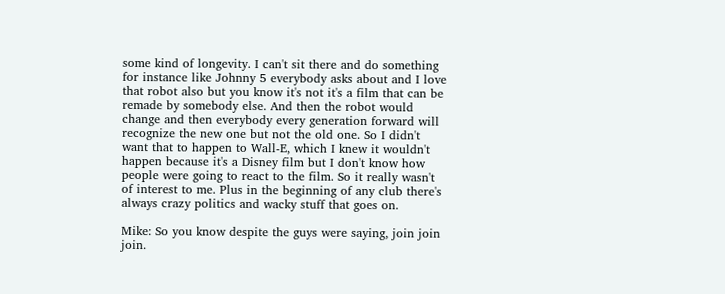some kind of longevity. I can't sit there and do something for instance like Johnny 5 everybody asks about and I love that robot also but you know it's not it's a film that can be remade by somebody else. And then the robot would change and then everybody every generation forward will recognize the new one but not the old one. So I didn't want that to happen to Wall-E, which I knew it wouldn't happen because it's a Disney film but I don't know how people were going to react to the film. So it really wasn't of interest to me. Plus in the beginning of any club there's always crazy politics and wacky stuff that goes on.

Mike: So you know despite the guys were saying, join join join.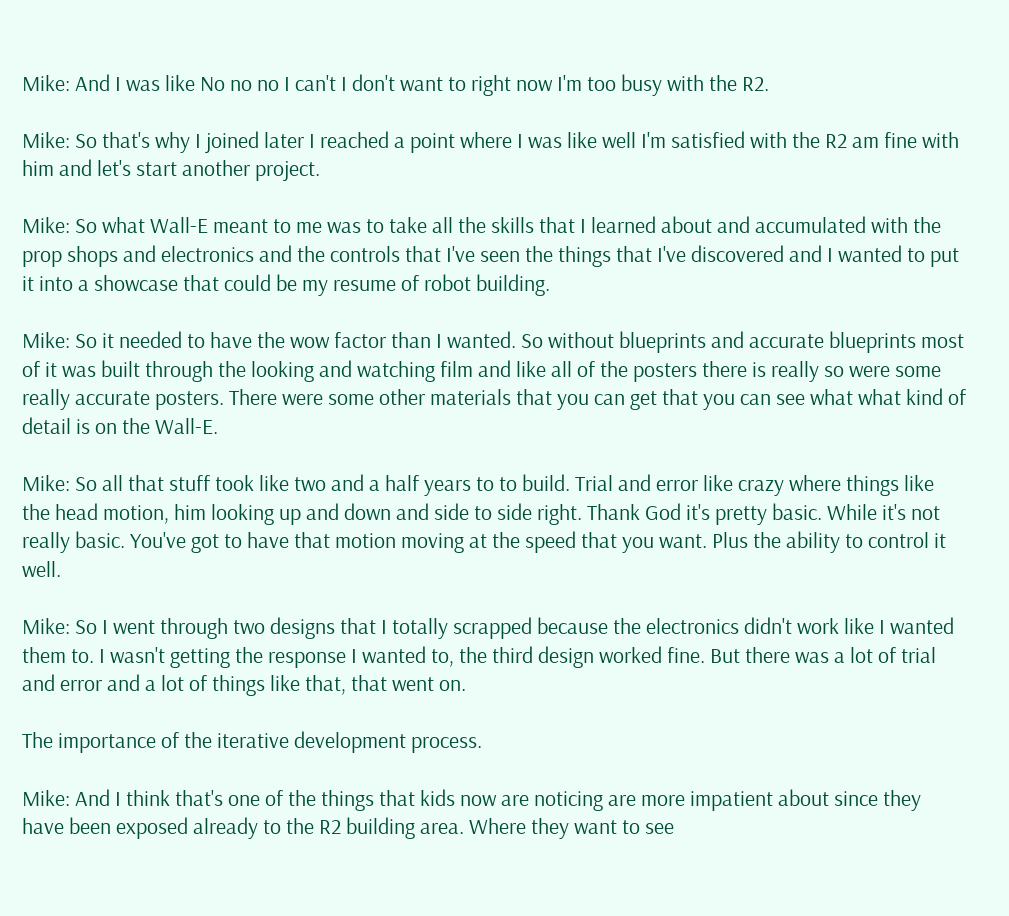Mike: And I was like No no no I can't I don't want to right now I'm too busy with the R2.

Mike: So that's why I joined later I reached a point where I was like well I'm satisfied with the R2 am fine with him and let's start another project.

Mike: So what Wall-E meant to me was to take all the skills that I learned about and accumulated with the prop shops and electronics and the controls that I've seen the things that I've discovered and I wanted to put it into a showcase that could be my resume of robot building.

Mike: So it needed to have the wow factor than I wanted. So without blueprints and accurate blueprints most of it was built through the looking and watching film and like all of the posters there is really so were some really accurate posters. There were some other materials that you can get that you can see what what kind of detail is on the Wall-E.

Mike: So all that stuff took like two and a half years to to build. Trial and error like crazy where things like the head motion, him looking up and down and side to side right. Thank God it's pretty basic. While it's not really basic. You've got to have that motion moving at the speed that you want. Plus the ability to control it well.

Mike: So I went through two designs that I totally scrapped because the electronics didn't work like I wanted them to. I wasn't getting the response I wanted to, the third design worked fine. But there was a lot of trial and error and a lot of things like that, that went on.

The importance of the iterative development process.

Mike: And I think that's one of the things that kids now are noticing are more impatient about since they have been exposed already to the R2 building area. Where they want to see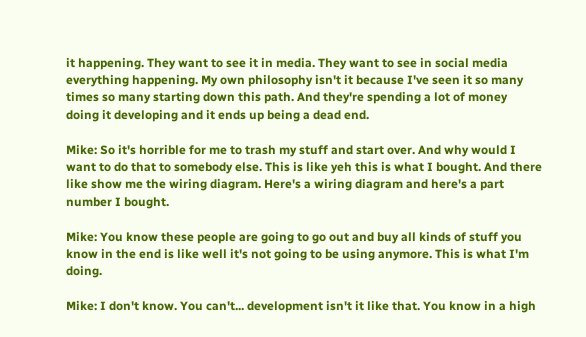it happening. They want to see it in media. They want to see in social media everything happening. My own philosophy isn't it because I've seen it so many times so many starting down this path. And they're spending a lot of money doing it developing and it ends up being a dead end.

Mike: So it's horrible for me to trash my stuff and start over. And why would I want to do that to somebody else. This is like yeh this is what I bought. And there like show me the wiring diagram. Here's a wiring diagram and here's a part number I bought.

Mike: You know these people are going to go out and buy all kinds of stuff you know in the end is like well it's not going to be using anymore. This is what I'm doing.

Mike: I don't know. You can't... development isn't it like that. You know in a high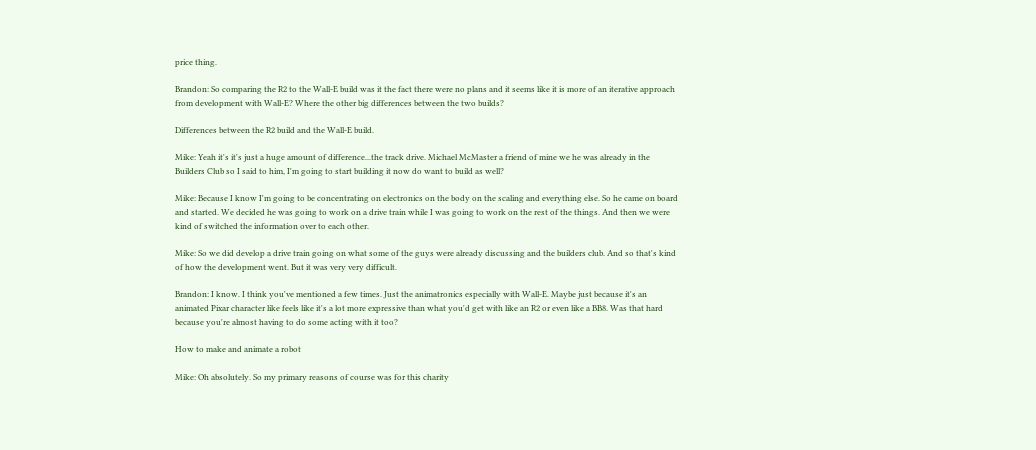price thing.

Brandon: So comparing the R2 to the Wall-E build was it the fact there were no plans and it seems like it is more of an iterative approach from development with Wall-E? Where the other big differences between the two builds?

Differences between the R2 build and the Wall-E build.

Mike: Yeah it's it's just a huge amount of difference...the track drive. Michael McMaster a friend of mine we he was already in the Builders Club so I said to him, I'm going to start building it now do want to build as well?

Mike: Because I know I'm going to be concentrating on electronics on the body on the scaling and everything else. So he came on board and started. We decided he was going to work on a drive train while I was going to work on the rest of the things. And then we were kind of switched the information over to each other.

Mike: So we did develop a drive train going on what some of the guys were already discussing and the builders club. And so that's kind of how the development went. But it was very very difficult.

Brandon: I know. I think you've mentioned a few times. Just the animatronics especially with Wall-E. Maybe just because it's an animated Pixar character like feels like it's a lot more expressive than what you'd get with like an R2 or even like a BB8. Was that hard because you're almost having to do some acting with it too?

How to make and animate a robot

Mike: Oh absolutely. So my primary reasons of course was for this charity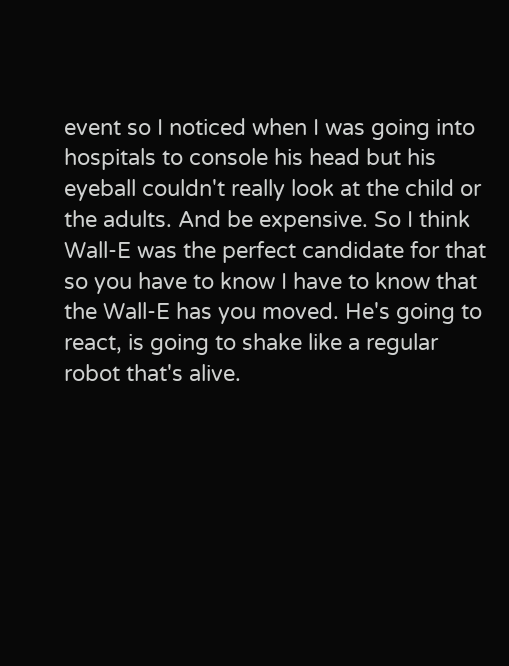event so I noticed when I was going into hospitals to console his head but his eyeball couldn't really look at the child or the adults. And be expensive. So I think Wall-E was the perfect candidate for that so you have to know I have to know that the Wall-E has you moved. He's going to react, is going to shake like a regular robot that's alive.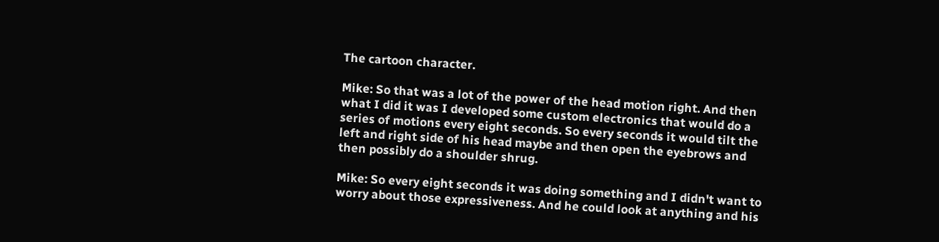The cartoon character.

Mike: So that was a lot of the power of the head motion right. And then what I did it was I developed some custom electronics that would do a series of motions every eight seconds. So every seconds it would tilt the left and right side of his head maybe and then open the eyebrows and then possibly do a shoulder shrug.

Mike: So every eight seconds it was doing something and I didn't want to worry about those expressiveness. And he could look at anything and his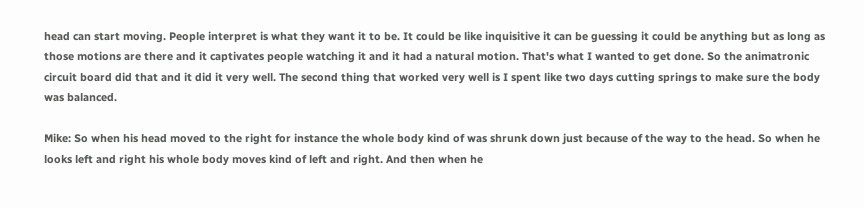head can start moving. People interpret is what they want it to be. It could be like inquisitive it can be guessing it could be anything but as long as those motions are there and it captivates people watching it and it had a natural motion. That's what I wanted to get done. So the animatronic circuit board did that and it did it very well. The second thing that worked very well is I spent like two days cutting springs to make sure the body was balanced.

Mike: So when his head moved to the right for instance the whole body kind of was shrunk down just because of the way to the head. So when he looks left and right his whole body moves kind of left and right. And then when he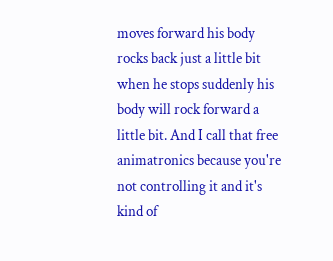moves forward his body rocks back just a little bit when he stops suddenly his body will rock forward a little bit. And I call that free animatronics because you're not controlling it and it's kind of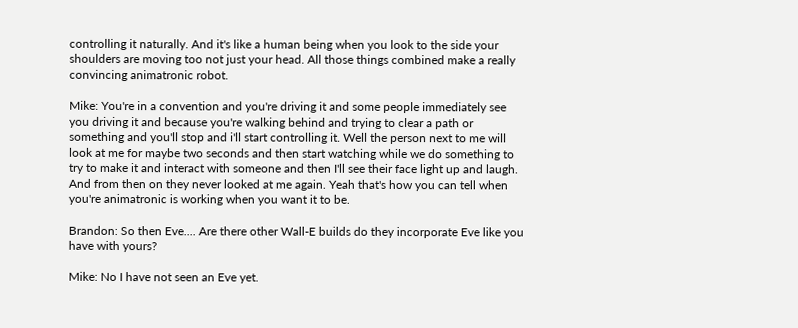controlling it naturally. And it's like a human being when you look to the side your shoulders are moving too not just your head. All those things combined make a really convincing animatronic robot.

Mike: You're in a convention and you're driving it and some people immediately see you driving it and because you're walking behind and trying to clear a path or something and you'll stop and i'll start controlling it. Well the person next to me will look at me for maybe two seconds and then start watching while we do something to try to make it and interact with someone and then I'll see their face light up and laugh. And from then on they never looked at me again. Yeah that's how you can tell when you're animatronic is working when you want it to be.

Brandon: So then Eve.... Are there other Wall-E builds do they incorporate Eve like you have with yours?

Mike: No I have not seen an Eve yet.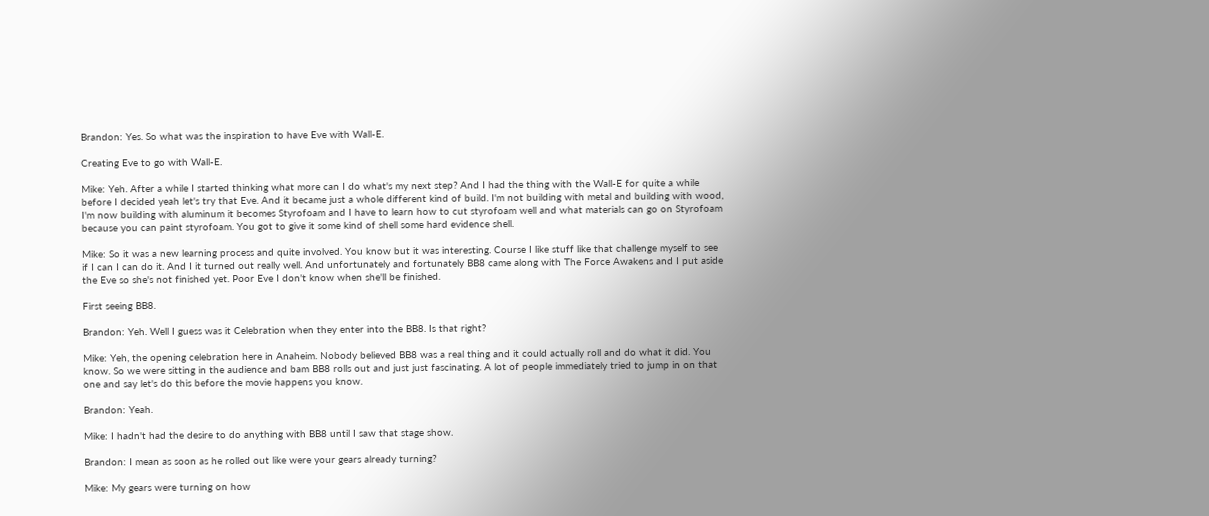Brandon: Yes. So what was the inspiration to have Eve with Wall-E.

Creating Eve to go with Wall-E.

Mike: Yeh. After a while I started thinking what more can I do what's my next step? And I had the thing with the Wall-E for quite a while before I decided yeah let's try that Eve. And it became just a whole different kind of build. I'm not building with metal and building with wood, I'm now building with aluminum it becomes Styrofoam and I have to learn how to cut styrofoam well and what materials can go on Styrofoam because you can paint styrofoam. You got to give it some kind of shell some hard evidence shell.

Mike: So it was a new learning process and quite involved. You know but it was interesting. Course I like stuff like that challenge myself to see if I can I can do it. And I it turned out really well. And unfortunately and fortunately BB8 came along with The Force Awakens and I put aside the Eve so she's not finished yet. Poor Eve I don't know when she'll be finished.

First seeing BB8.

Brandon: Yeh. Well I guess was it Celebration when they enter into the BB8. Is that right?

Mike: Yeh, the opening celebration here in Anaheim. Nobody believed BB8 was a real thing and it could actually roll and do what it did. You know. So we were sitting in the audience and bam BB8 rolls out and just just fascinating. A lot of people immediately tried to jump in on that one and say let's do this before the movie happens you know.

Brandon: Yeah.

Mike: I hadn't had the desire to do anything with BB8 until I saw that stage show.

Brandon: I mean as soon as he rolled out like were your gears already turning?

Mike: My gears were turning on how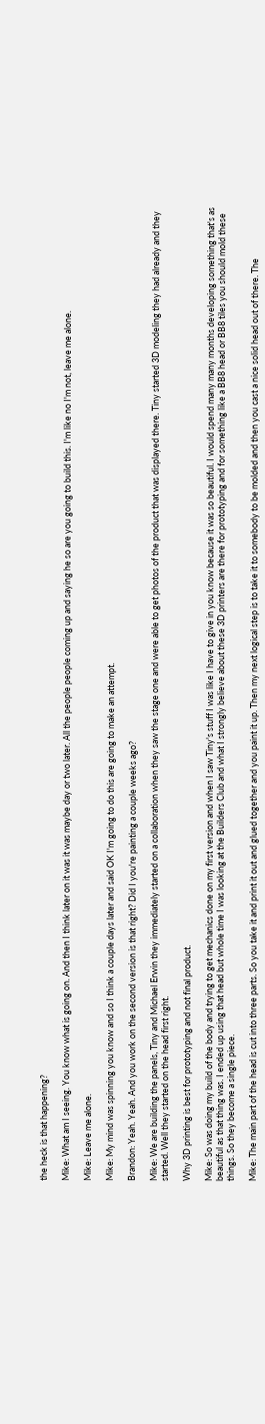the heck is that happening?

Mike: What am I seeing. You know what is going on. And then I think later on it was it was maybe day or two later. All the people people coming up and saying he so are you going to build this. I'm like no I'm not, leave me alone.

Mike: Leave me alone.

Mike: My mind was spinning you know and so I think a couple days later and said OK I'm going to do this are going to make an attempt.

Brandon: Yeah. Yeah. And you work on the second version is that right? Did I you're painting a couple weeks ago?

Mike: We are building the panels, Tiny and Michael Erwin they immediately started on a collaboration when they saw the stage one and were able to get photos of the product that was displayed there. Tiny started 3D modeling they had already and they started. Well they started on the head first right.

Why 3D printing is best for prototyping and not final product.

Mike: So was doing my build of the body and trying to get mechanics done on my first version and when I saw Tiny's stuff I was like I have to give in you know because it was so beautiful. I would spend many many months developing something that's as beautiful as that thing was. I ended up using that head but whole time I was looking at the Builders Club and what I strongly believe about these 3D printers are there for prototyping and for something like a BB8 head or BB8 tiles you should mold these things. So they become a single piece.

Mike: The main part of the head is cut into three parts. So you take it and print it out and glued together and you paint it up. Then my next logical step is to take it to somebody to be molded and then you cast a nice solid head out of there. The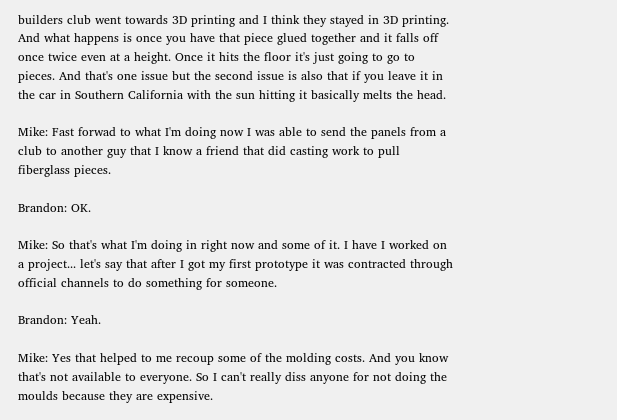builders club went towards 3D printing and I think they stayed in 3D printing. And what happens is once you have that piece glued together and it falls off once twice even at a height. Once it hits the floor it's just going to go to pieces. And that's one issue but the second issue is also that if you leave it in the car in Southern California with the sun hitting it basically melts the head.

Mike: Fast forwad to what I'm doing now I was able to send the panels from a club to another guy that I know a friend that did casting work to pull fiberglass pieces.

Brandon: OK.

Mike: So that's what I'm doing in right now and some of it. I have I worked on a project... let's say that after I got my first prototype it was contracted through official channels to do something for someone.

Brandon: Yeah.

Mike: Yes that helped to me recoup some of the molding costs. And you know that's not available to everyone. So I can't really diss anyone for not doing the moulds because they are expensive.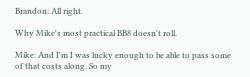Brandon: All right.

Why Mike's most practical BB8 doesn't roll.

Mike: And I'm I was lucky enough to be able to pass some of that costs along. So my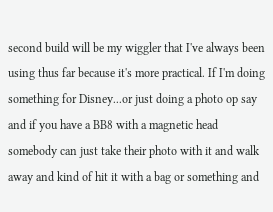second build will be my wiggler that I've always been using thus far because it's more practical. If I'm doing something for Disney...or just doing a photo op say and if you have a BB8 with a magnetic head somebody can just take their photo with it and walk away and kind of hit it with a bag or something and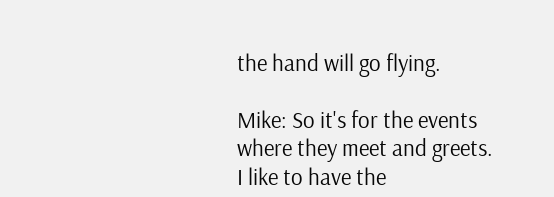the hand will go flying.

Mike: So it's for the events where they meet and greets. I like to have the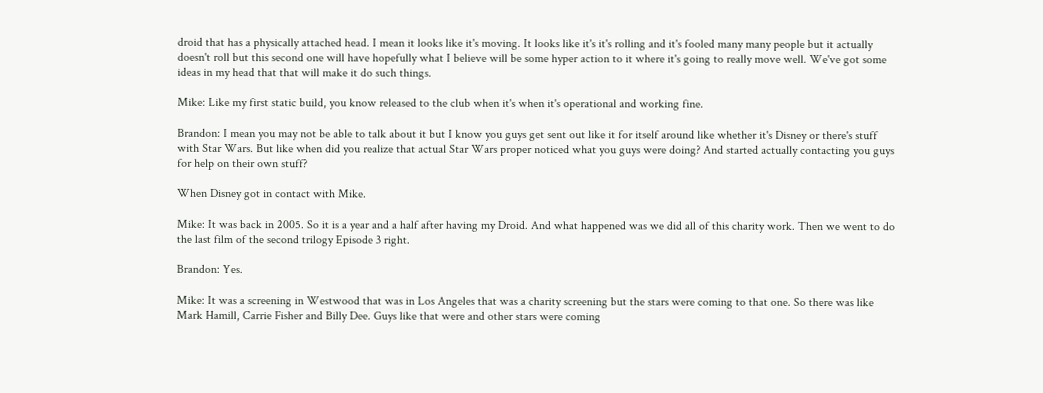droid that has a physically attached head. I mean it looks like it's moving. It looks like it's it's rolling and it's fooled many many people but it actually doesn't roll but this second one will have hopefully what I believe will be some hyper action to it where it's going to really move well. We've got some ideas in my head that that will make it do such things.

Mike: Like my first static build, you know released to the club when it's when it's operational and working fine.

Brandon: I mean you may not be able to talk about it but I know you guys get sent out like it for itself around like whether it's Disney or there's stuff with Star Wars. But like when did you realize that actual Star Wars proper noticed what you guys were doing? And started actually contacting you guys for help on their own stuff?

When Disney got in contact with Mike.

Mike: It was back in 2005. So it is a year and a half after having my Droid. And what happened was we did all of this charity work. Then we went to do the last film of the second trilogy Episode 3 right.

Brandon: Yes.

Mike: It was a screening in Westwood that was in Los Angeles that was a charity screening but the stars were coming to that one. So there was like Mark Hamill, Carrie Fisher and Billy Dee. Guys like that were and other stars were coming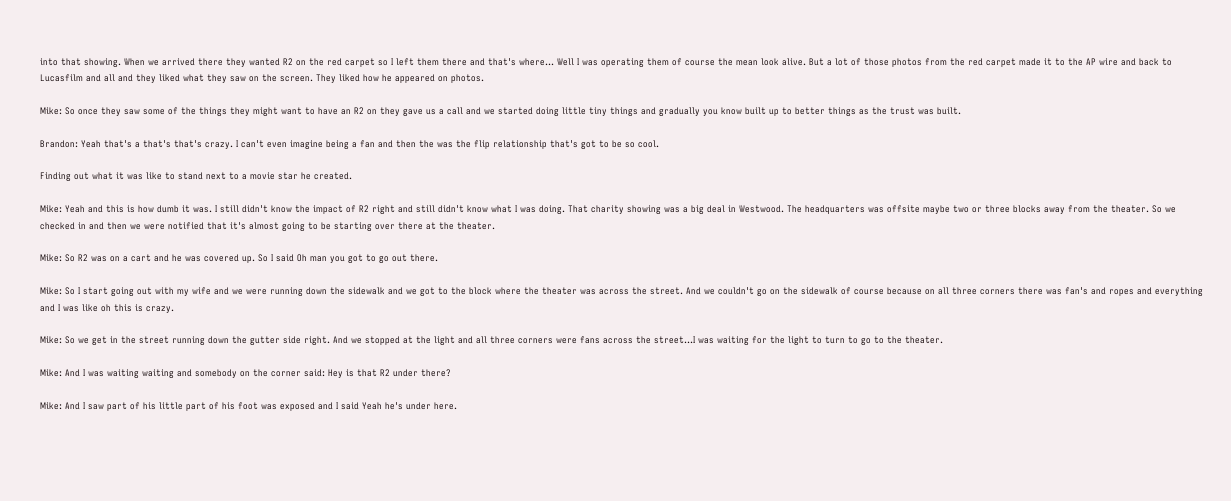into that showing. When we arrived there they wanted R2 on the red carpet so I left them there and that's where... Well I was operating them of course the mean look alive. But a lot of those photos from the red carpet made it to the AP wire and back to Lucasfilm and all and they liked what they saw on the screen. They liked how he appeared on photos.

Mike: So once they saw some of the things they might want to have an R2 on they gave us a call and we started doing little tiny things and gradually you know built up to better things as the trust was built.

Brandon: Yeah that's a that's that's crazy. I can't even imagine being a fan and then the was the flip relationship that's got to be so cool.

Finding out what it was like to stand next to a movie star he created.

Mike: Yeah and this is how dumb it was. I still didn't know the impact of R2 right and still didn't know what I was doing. That charity showing was a big deal in Westwood. The headquarters was offsite maybe two or three blocks away from the theater. So we checked in and then we were notified that it's almost going to be starting over there at the theater.

Mike: So R2 was on a cart and he was covered up. So I said Oh man you got to go out there.

Mike: So I start going out with my wife and we were running down the sidewalk and we got to the block where the theater was across the street. And we couldn't go on the sidewalk of course because on all three corners there was fan's and ropes and everything and I was like oh this is crazy.

Mike: So we get in the street running down the gutter side right. And we stopped at the light and all three corners were fans across the street...I was waiting for the light to turn to go to the theater.

Mike: And I was waiting waiting and somebody on the corner said: Hey is that R2 under there?

Mike: And I saw part of his little part of his foot was exposed and I said Yeah he's under here.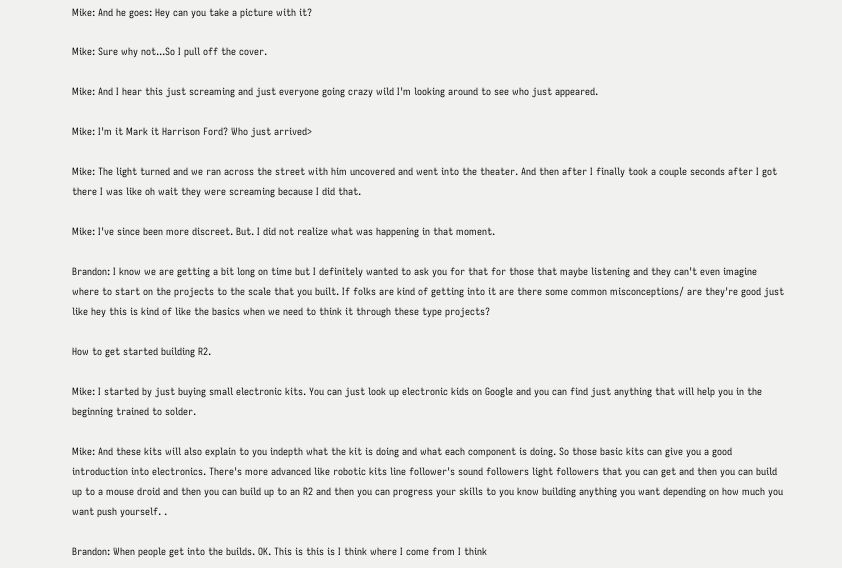Mike: And he goes: Hey can you take a picture with it?

Mike: Sure why not...So I pull off the cover.

Mike: And I hear this just screaming and just everyone going crazy wild I'm looking around to see who just appeared.

Mike: I'm it Mark it Harrison Ford? Who just arrived>

Mike: The light turned and we ran across the street with him uncovered and went into the theater. And then after I finally took a couple seconds after I got there I was like oh wait they were screaming because I did that.

Mike: I've since been more discreet. But. I did not realize what was happening in that moment.

Brandon: I know we are getting a bit long on time but I definitely wanted to ask you for that for those that maybe listening and they can't even imagine where to start on the projects to the scale that you built. If folks are kind of getting into it are there some common misconceptions/ are they're good just like hey this is kind of like the basics when we need to think it through these type projects?

How to get started building R2.

Mike: I started by just buying small electronic kits. You can just look up electronic kids on Google and you can find just anything that will help you in the beginning trained to solder.

Mike: And these kits will also explain to you indepth what the kit is doing and what each component is doing. So those basic kits can give you a good introduction into electronics. There's more advanced like robotic kits line follower's sound followers light followers that you can get and then you can build up to a mouse droid and then you can build up to an R2 and then you can progress your skills to you know building anything you want depending on how much you want push yourself. .

Brandon: When people get into the builds. OK. This is this is I think where I come from I think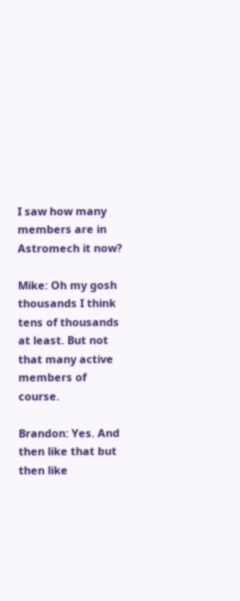I saw how many members are in Astromech it now?

Mike: Oh my gosh thousands I think tens of thousands at least. But not that many active members of course.

Brandon: Yes. And then like that but then like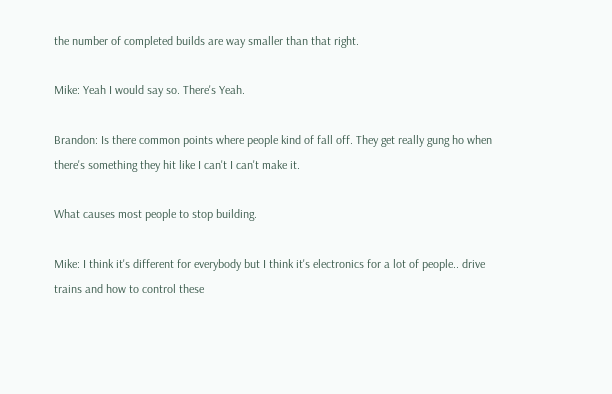the number of completed builds are way smaller than that right.

Mike: Yeah I would say so. There's Yeah.

Brandon: Is there common points where people kind of fall off. They get really gung ho when there's something they hit like I can't I can't make it.

What causes most people to stop building.

Mike: I think it's different for everybody but I think it's electronics for a lot of people.. drive trains and how to control these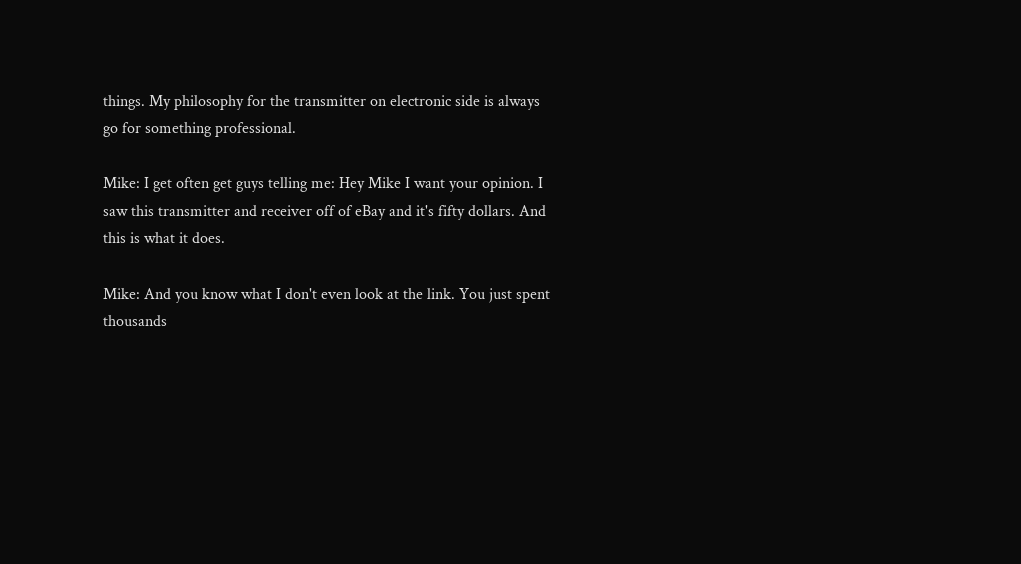things. My philosophy for the transmitter on electronic side is always go for something professional.

Mike: I get often get guys telling me: Hey Mike I want your opinion. I saw this transmitter and receiver off of eBay and it's fifty dollars. And this is what it does.

Mike: And you know what I don't even look at the link. You just spent thousands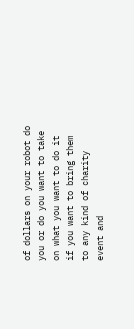of dollars on your robot do you or do you want to take on what you want to do it if you want to bring them to any kind of charity event and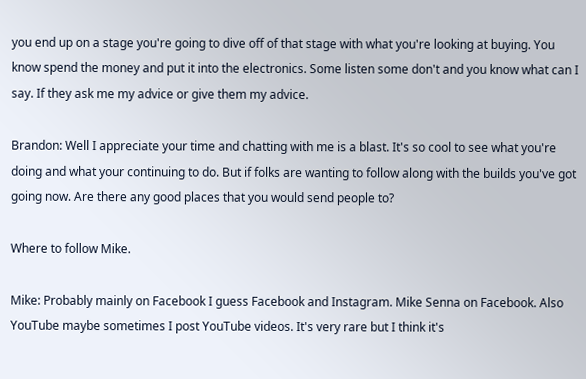you end up on a stage you're going to dive off of that stage with what you're looking at buying. You know spend the money and put it into the electronics. Some listen some don't and you know what can I say. If they ask me my advice or give them my advice.

Brandon: Well I appreciate your time and chatting with me is a blast. It's so cool to see what you're doing and what your continuing to do. But if folks are wanting to follow along with the builds you've got going now. Are there any good places that you would send people to?

Where to follow Mike.

Mike: Probably mainly on Facebook I guess Facebook and Instagram. Mike Senna on Facebook. Also YouTube maybe sometimes I post YouTube videos. It's very rare but I think it's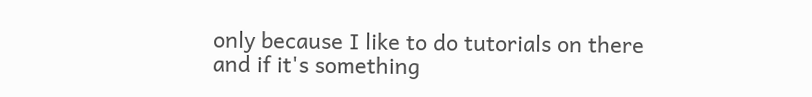only because I like to do tutorials on there and if it's something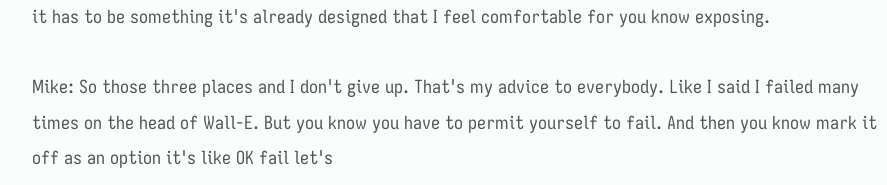it has to be something it's already designed that I feel comfortable for you know exposing.

Mike: So those three places and I don't give up. That's my advice to everybody. Like I said I failed many times on the head of Wall-E. But you know you have to permit yourself to fail. And then you know mark it off as an option it's like OK fail let's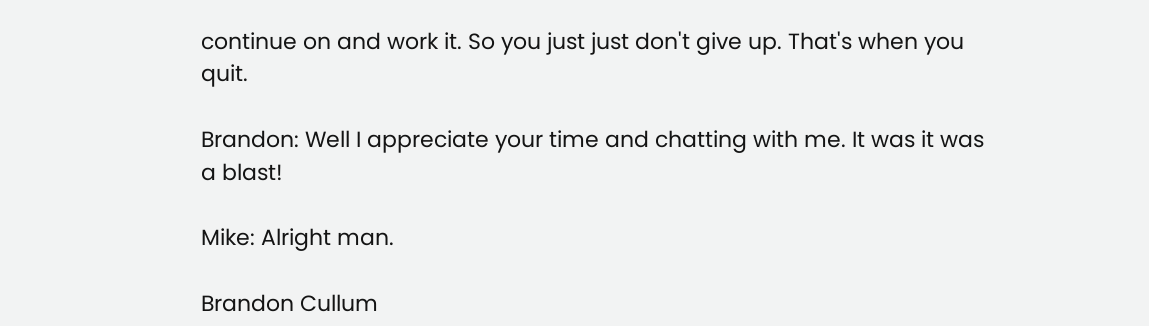continue on and work it. So you just just don't give up. That's when you quit.

Brandon: Well I appreciate your time and chatting with me. It was it was a blast!

Mike: Alright man.

Brandon Cullum